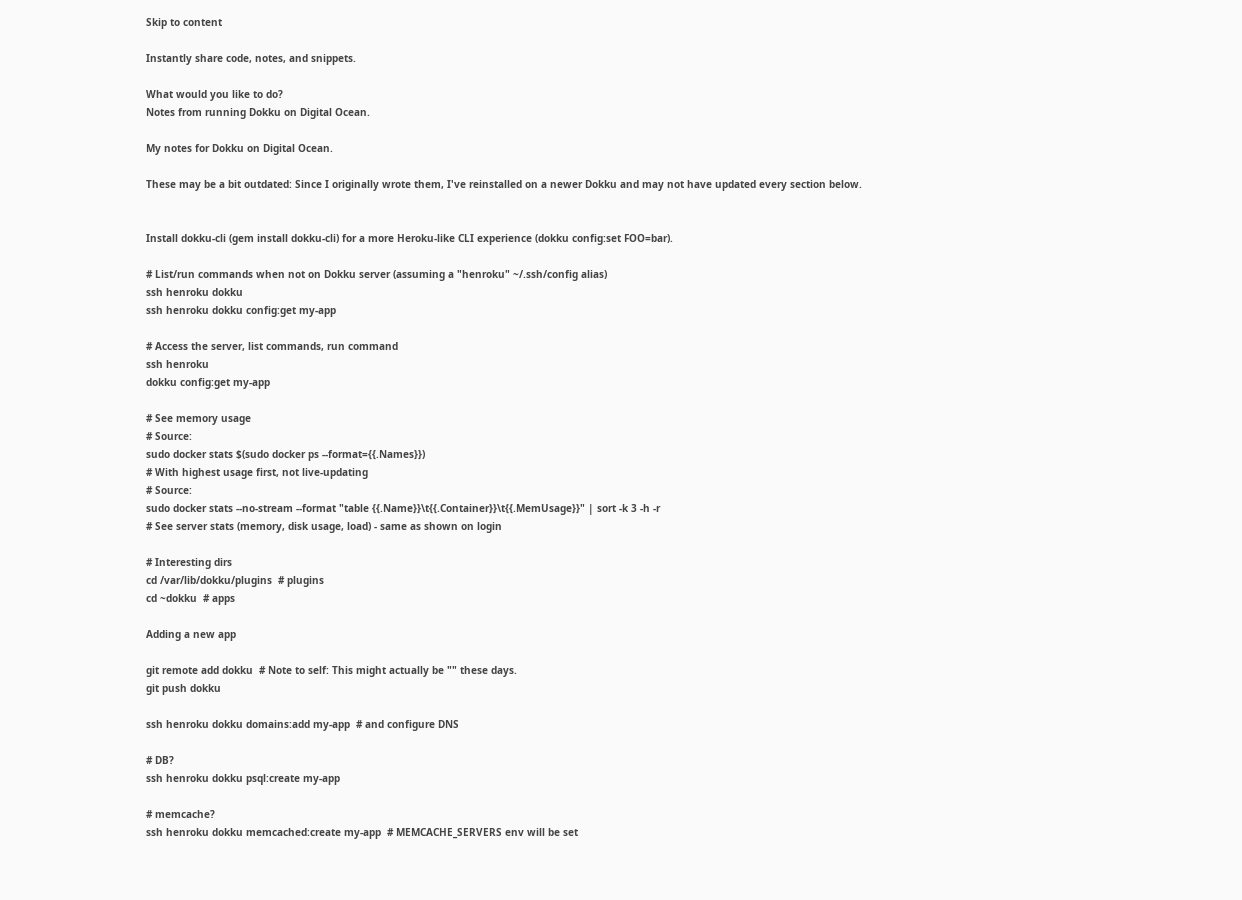Skip to content

Instantly share code, notes, and snippets.

What would you like to do?
Notes from running Dokku on Digital Ocean.

My notes for Dokku on Digital Ocean.

These may be a bit outdated: Since I originally wrote them, I've reinstalled on a newer Dokku and may not have updated every section below.


Install dokku-cli (gem install dokku-cli) for a more Heroku-like CLI experience (dokku config:set FOO=bar).

# List/run commands when not on Dokku server (assuming a "henroku" ~/.ssh/config alias)
ssh henroku dokku
ssh henroku dokku config:get my-app

# Access the server, list commands, run command
ssh henroku
dokku config:get my-app

# See memory usage
# Source:
sudo docker stats $(sudo docker ps --format={{.Names}})
# With highest usage first, not live-updating
# Source:
sudo docker stats --no-stream --format "table {{.Name}}\t{{.Container}}\t{{.MemUsage}}" | sort -k 3 -h -r
# See server stats (memory, disk usage, load) - same as shown on login

# Interesting dirs
cd /var/lib/dokku/plugins  # plugins
cd ~dokku  # apps

Adding a new app

git remote add dokku  # Note to self: This might actually be "" these days.
git push dokku

ssh henroku dokku domains:add my-app  # and configure DNS

# DB?
ssh henroku dokku psql:create my-app

# memcache?
ssh henroku dokku memcached:create my-app  # MEMCACHE_SERVERS env will be set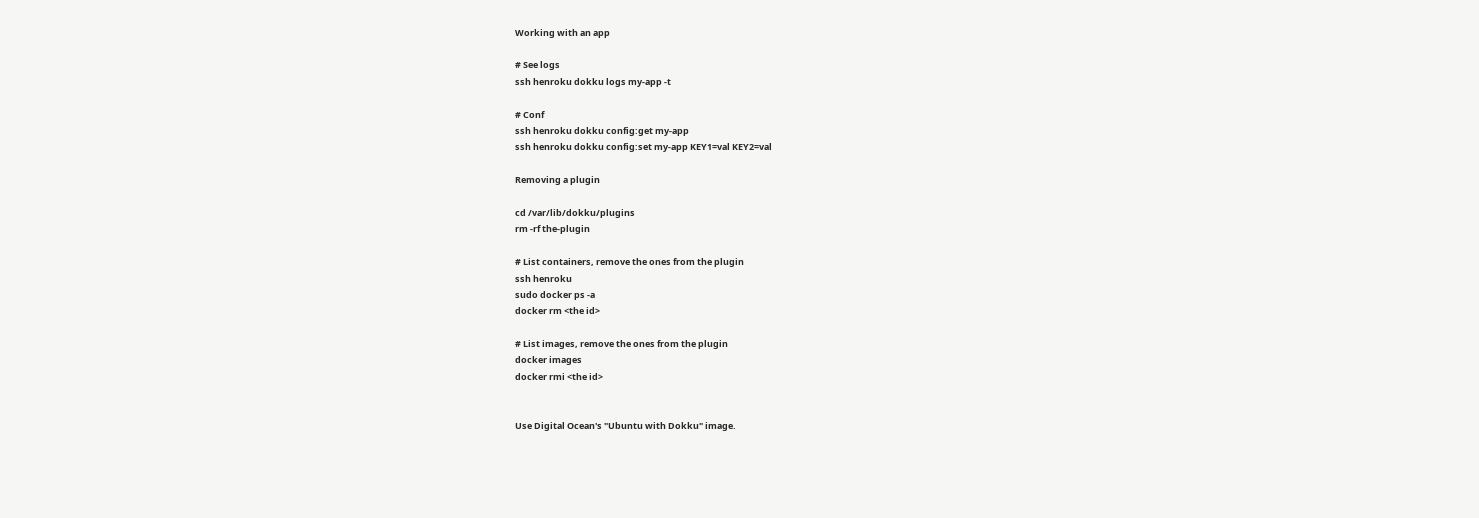Working with an app

# See logs
ssh henroku dokku logs my-app -t

# Conf
ssh henroku dokku config:get my-app
ssh henroku dokku config:set my-app KEY1=val KEY2=val

Removing a plugin

cd /var/lib/dokku/plugins
rm -rf the-plugin

# List containers, remove the ones from the plugin
ssh henroku
sudo docker ps -a
docker rm <the id>

# List images, remove the ones from the plugin
docker images
docker rmi <the id>


Use Digital Ocean's "Ubuntu with Dokku" image.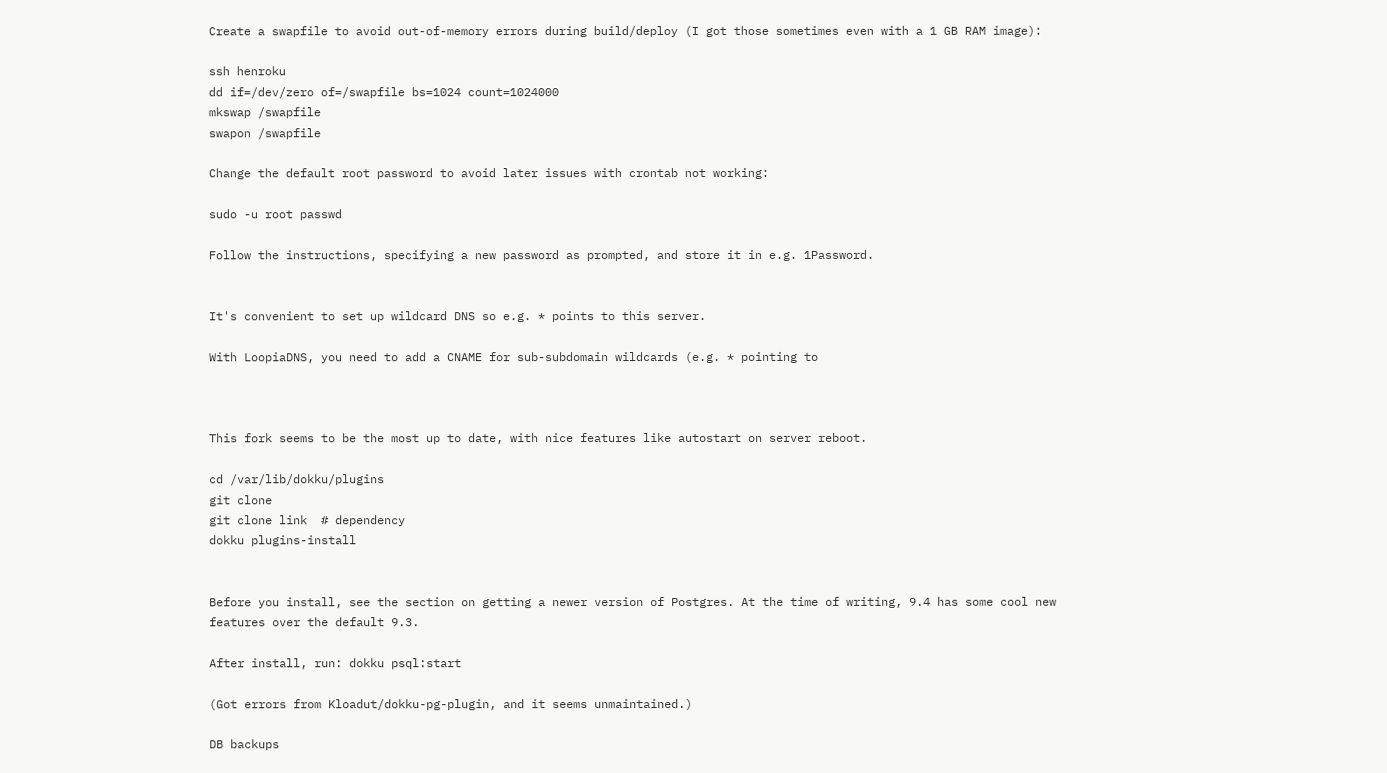Create a swapfile to avoid out-of-memory errors during build/deploy (I got those sometimes even with a 1 GB RAM image):

ssh henroku
dd if=/dev/zero of=/swapfile bs=1024 count=1024000
mkswap /swapfile
swapon /swapfile

Change the default root password to avoid later issues with crontab not working:

sudo -u root passwd

Follow the instructions, specifying a new password as prompted, and store it in e.g. 1Password.


It's convenient to set up wildcard DNS so e.g. * points to this server.

With LoopiaDNS, you need to add a CNAME for sub-subdomain wildcards (e.g. * pointing to



This fork seems to be the most up to date, with nice features like autostart on server reboot.

cd /var/lib/dokku/plugins
git clone
git clone link  # dependency
dokku plugins-install


Before you install, see the section on getting a newer version of Postgres. At the time of writing, 9.4 has some cool new features over the default 9.3.

After install, run: dokku psql:start

(Got errors from Kloadut/dokku-pg-plugin, and it seems unmaintained.)

DB backups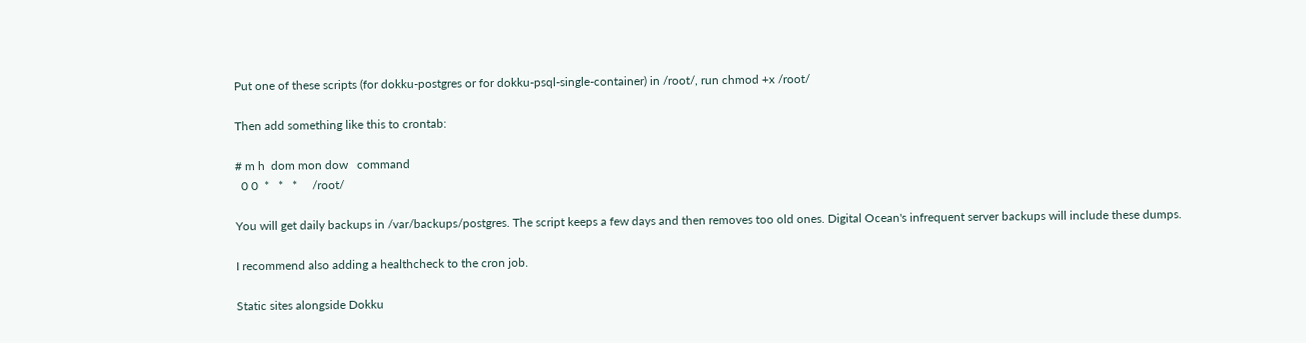Put one of these scripts (for dokku-postgres or for dokku-psql-single-container) in /root/, run chmod +x /root/

Then add something like this to crontab:

# m h  dom mon dow   command
  0 0  *   *   *     /root/

You will get daily backups in /var/backups/postgres. The script keeps a few days and then removes too old ones. Digital Ocean's infrequent server backups will include these dumps.

I recommend also adding a healthcheck to the cron job.

Static sites alongside Dokku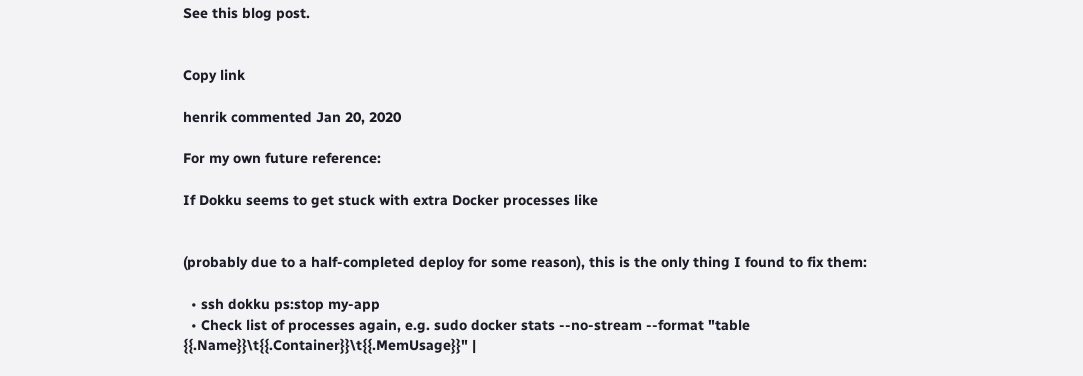See this blog post.


Copy link

henrik commented Jan 20, 2020

For my own future reference:

If Dokku seems to get stuck with extra Docker processes like


(probably due to a half-completed deploy for some reason), this is the only thing I found to fix them:

  • ssh dokku ps:stop my-app
  • Check list of processes again, e.g. sudo docker stats --no-stream --format "table {{.Name}}\t{{.Container}}\t{{.MemUsage}}" |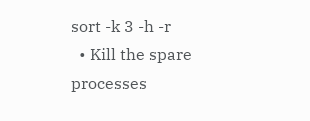sort -k 3 -h -r
  • Kill the spare processes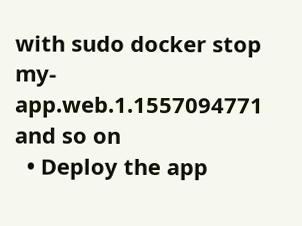with sudo docker stop my-app.web.1.1557094771 and so on
  • Deploy the app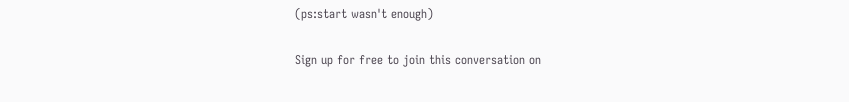(ps:start wasn't enough)

Sign up for free to join this conversation on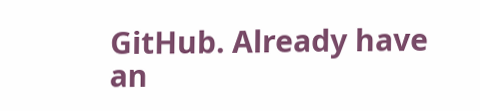GitHub. Already have an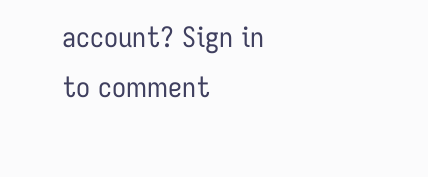account? Sign in to comment